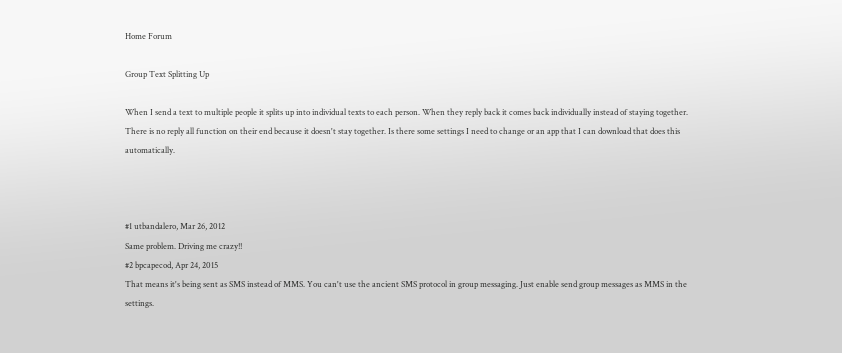Home Forum

Group Text Splitting Up

When I send a text to multiple people it splits up into individual texts to each person. When they reply back it comes back individually instead of staying together. There is no reply all function on their end because it doesn't stay together. Is there some settings I need to change or an app that I can download that does this automatically.



#1 utbandalero, Mar 26, 2012
Same problem. Driving me crazy!!
#2 bpcapecod, Apr 24, 2015
That means it's being sent as SMS instead of MMS. You can't use the ancient SMS protocol in group messaging. Just enable send group messages as MMS in the settings.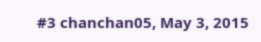#3 chanchan05, May 3, 2015